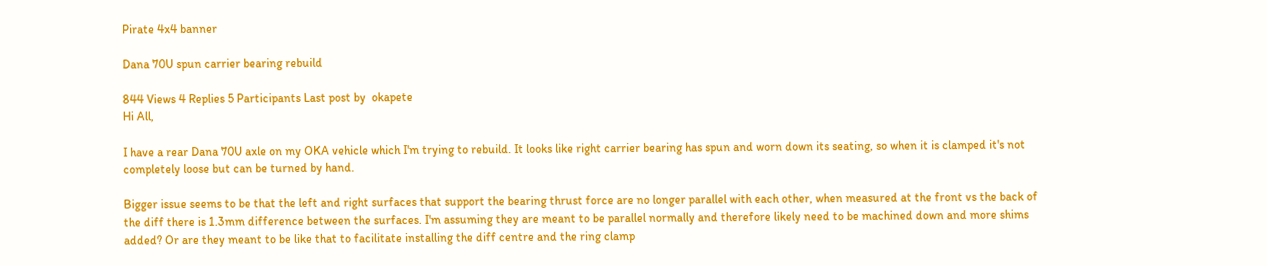Pirate 4x4 banner

Dana 70U spun carrier bearing rebuild

844 Views 4 Replies 5 Participants Last post by  okapete
Hi All,

I have a rear Dana 70U axle on my OKA vehicle which I'm trying to rebuild. It looks like right carrier bearing has spun and worn down its seating, so when it is clamped it's not completely loose but can be turned by hand.

Bigger issue seems to be that the left and right surfaces that support the bearing thrust force are no longer parallel with each other, when measured at the front vs the back of the diff there is 1.3mm difference between the surfaces. I'm assuming they are meant to be parallel normally and therefore likely need to be machined down and more shims added? Or are they meant to be like that to facilitate installing the diff centre and the ring clamp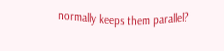normally keeps them parallel?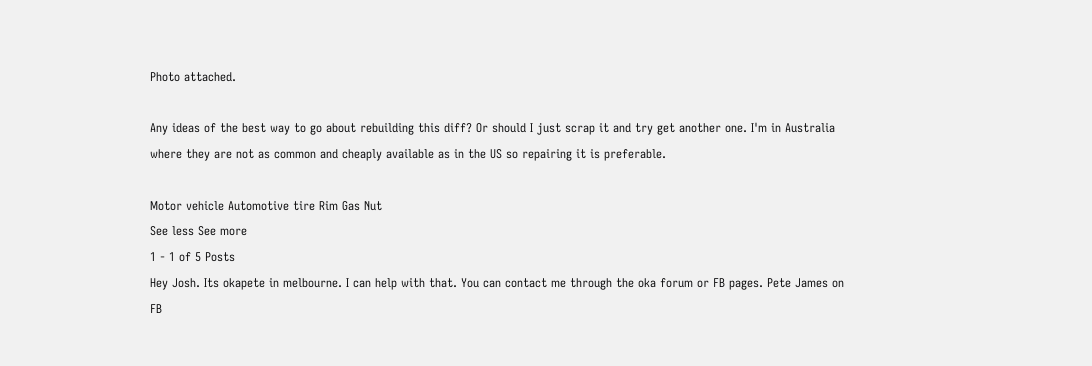Photo attached.

Any ideas of the best way to go about rebuilding this diff? Or should I just scrap it and try get another one. I'm in Australia where they are not as common and cheaply available as in the US so repairing it is preferable.

Motor vehicle Automotive tire Rim Gas Nut
See less See more
1 - 1 of 5 Posts
Hey Josh. Its okapete in melbourne. I can help with that. You can contact me through the oka forum or FB pages. Pete James on FB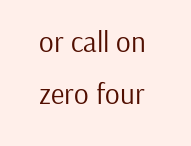or call on zero four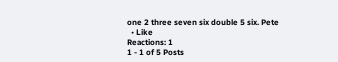one 2 three seven six double 5 six. Pete
  • Like
Reactions: 1
1 - 1 of 5 Posts